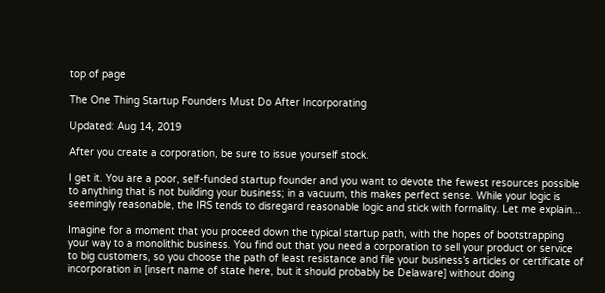top of page

The One Thing Startup Founders Must Do After Incorporating

Updated: Aug 14, 2019

After you create a corporation, be sure to issue yourself stock.

I get it. You are a poor, self-funded startup founder and you want to devote the fewest resources possible to anything that is not building your business; in a vacuum, this makes perfect sense. While your logic is seemingly reasonable, the IRS tends to disregard reasonable logic and stick with formality. Let me explain...

Imagine for a moment that you proceed down the typical startup path, with the hopes of bootstrapping your way to a monolithic business. You find out that you need a corporation to sell your product or service to big customers, so you choose the path of least resistance and file your business’s articles or certificate of incorporation in [insert name of state here, but it should probably be Delaware] without doing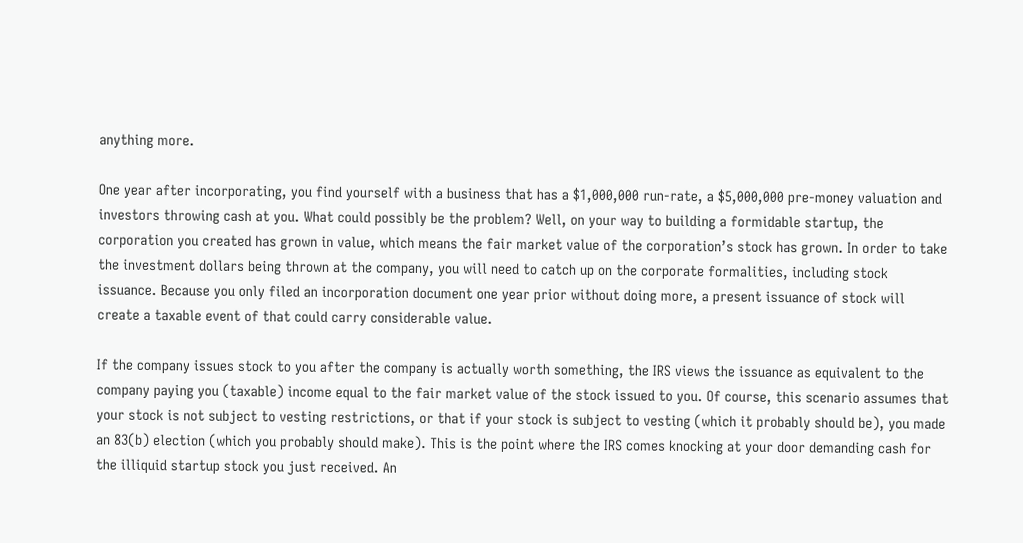anything more.

One year after incorporating, you find yourself with a business that has a $1,000,000 run-rate, a $5,000,000 pre-money valuation and investors throwing cash at you. What could possibly be the problem? Well, on your way to building a formidable startup, the corporation you created has grown in value, which means the fair market value of the corporation’s stock has grown. In order to take the investment dollars being thrown at the company, you will need to catch up on the corporate formalities, including stock issuance. Because you only filed an incorporation document one year prior without doing more, a present issuance of stock will create a taxable event of that could carry considerable value.

If the company issues stock to you after the company is actually worth something, the IRS views the issuance as equivalent to the company paying you (taxable) income equal to the fair market value of the stock issued to you. Of course, this scenario assumes that your stock is not subject to vesting restrictions, or that if your stock is subject to vesting (which it probably should be), you made an 83(b) election (which you probably should make). This is the point where the IRS comes knocking at your door demanding cash for the illiquid startup stock you just received. An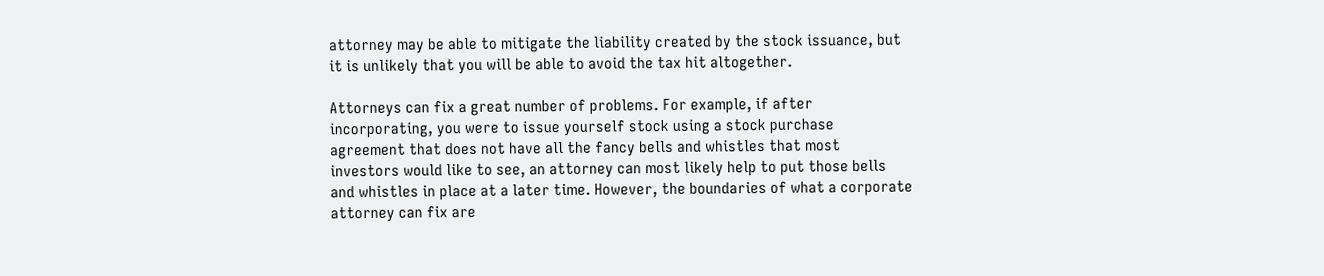attorney may be able to mitigate the liability created by the stock issuance, but it is unlikely that you will be able to avoid the tax hit altogether.

Attorneys can fix a great number of problems. For example, if after incorporating, you were to issue yourself stock using a stock purchase agreement that does not have all the fancy bells and whistles that most investors would like to see, an attorney can most likely help to put those bells and whistles in place at a later time. However, the boundaries of what a corporate attorney can fix are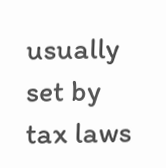usually set by tax laws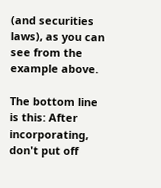(and securities laws), as you can see from the example above.

The bottom line is this: After incorporating, don't put off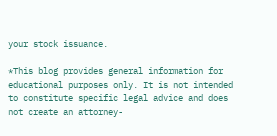your stock issuance.

*This blog provides general information for educational purposes only. It is not intended to constitute specific legal advice and does not create an attorney-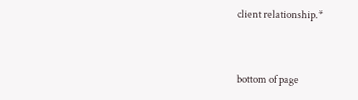client relationship.*



bottom of page